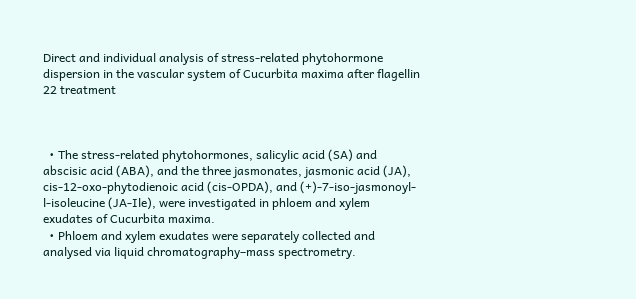Direct and individual analysis of stress-related phytohormone dispersion in the vascular system of Cucurbita maxima after flagellin 22 treatment



  • The stress-related phytohormones, salicylic acid (SA) and abscisic acid (ABA), and the three jasmonates, jasmonic acid (JA), cis-12-oxo-phytodienoic acid (cis-OPDA), and (+)-7-iso-jasmonoyl-l-isoleucine (JA-Ile), were investigated in phloem and xylem exudates of Cucurbita maxima.
  • Phloem and xylem exudates were separately collected and analysed via liquid chromatography–mass spectrometry.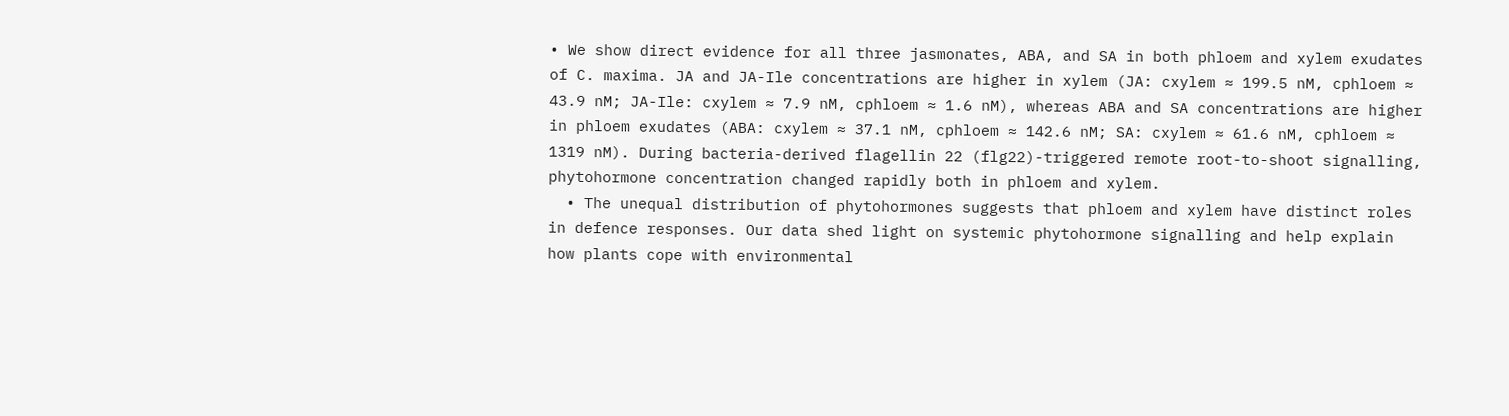• We show direct evidence for all three jasmonates, ABA, and SA in both phloem and xylem exudates of C. maxima. JA and JA-Ile concentrations are higher in xylem (JA: cxylem ≈ 199.5 nM, cphloem ≈ 43.9 nM; JA-Ile: cxylem ≈ 7.9 nM, cphloem ≈ 1.6 nM), whereas ABA and SA concentrations are higher in phloem exudates (ABA: cxylem ≈ 37.1 nM, cphloem ≈ 142.6 nM; SA: cxylem ≈ 61.6 nM, cphloem ≈ 1319 nM). During bacteria-derived flagellin 22 (flg22)-triggered remote root-to-shoot signalling, phytohormone concentration changed rapidly both in phloem and xylem.
  • The unequal distribution of phytohormones suggests that phloem and xylem have distinct roles in defence responses. Our data shed light on systemic phytohormone signalling and help explain how plants cope with environmental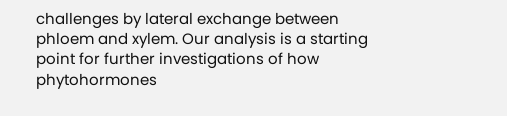challenges by lateral exchange between phloem and xylem. Our analysis is a starting point for further investigations of how phytohormones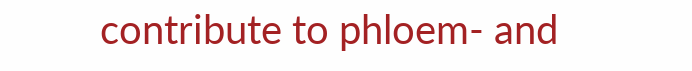contribute to phloem- and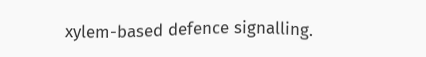xylem-based defence signalling.